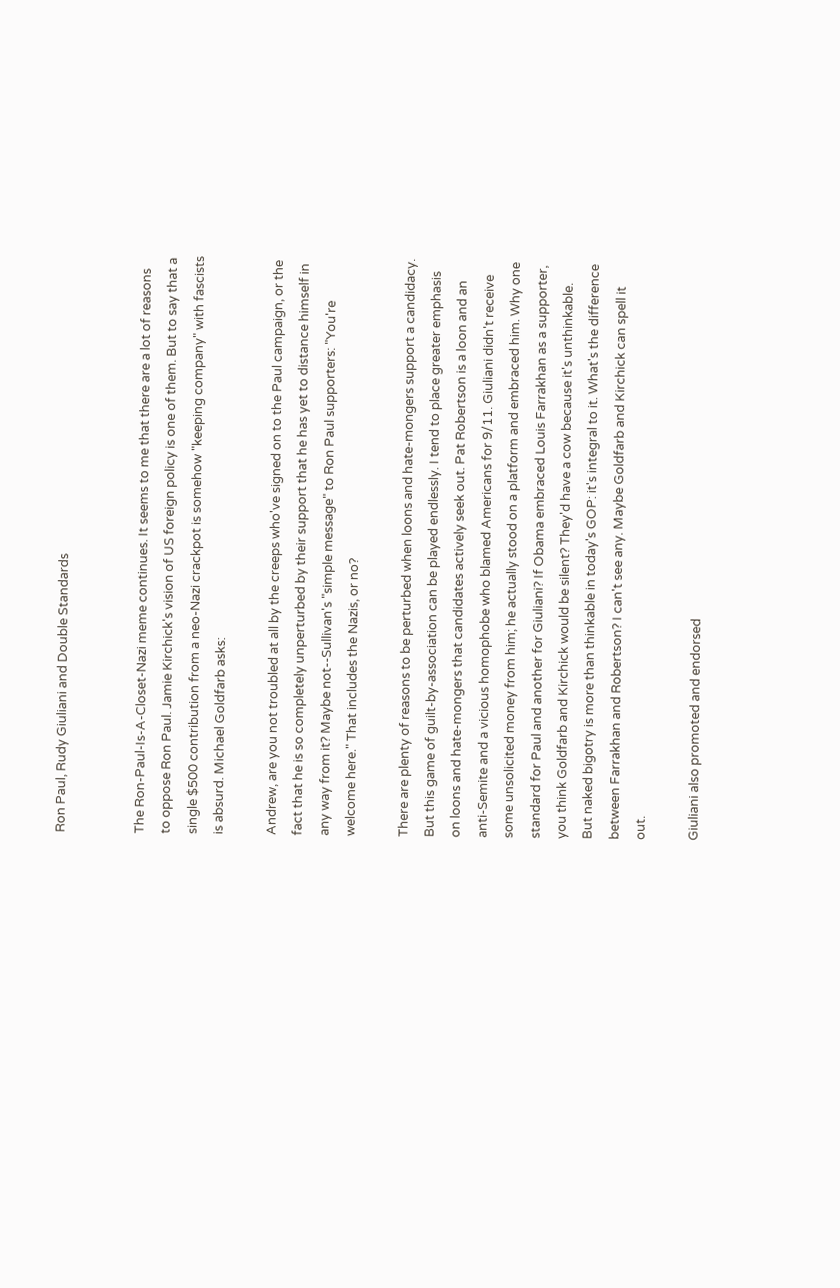Ron Paul, Rudy Giuliani and Double Standards


The Ron-Paul-Is-A-Closet-Nazi meme continues. It seems to me that there are a lot of reasons to oppose Ron Paul. Jamie Kirchick's vision of US foreign policy is one of them. But to say that a single $500 contribution from a neo-Nazi crackpot is somehow "keeping company" with fascists is absurd. Michael Goldfarb asks:

Andrew, are you not troubled at all by the creeps who've signed on to the Paul campaign, or the fact that he is so completely unperturbed by their support that he has yet to distance himself in any way from it? Maybe not--Sullivan's "simple message" to Ron Paul supporters: "You're welcome here." That includes the Nazis, or no?

There are plenty of reasons to be perturbed when loons and hate-mongers support a candidacy. But this game of guilt-by-association can be played endlessly. I tend to place greater emphasis on loons and hate-mongers that candidates actively seek out. Pat Robertson is a loon and an anti-Semite and a vicious homophobe who blamed Americans for 9/11. Giuliani didn't receive some unsolicited money from him; he actually stood on a platform and embraced him. Why one standard for Paul and another for Giuliani? If Obama embraced Louis Farrakhan as a supporter, you think Goldfarb and Kirchick would be silent? They'd have a cow because it's unthinkable. But naked bigotry is more than thinkable in today's GOP: it's integral to it. What's the difference between Farrakhan and Robertson? I can't see any. Maybe Goldfarb and Kirchick can spell it out.

Giuliani also promoted and endorsed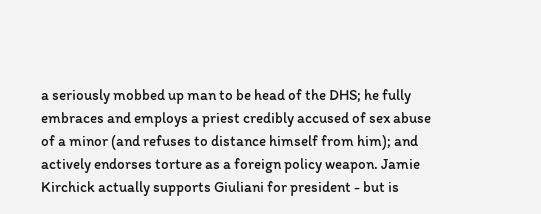a seriously mobbed up man to be head of the DHS; he fully embraces and employs a priest credibly accused of sex abuse of a minor (and refuses to distance himself from him); and actively endorses torture as a foreign policy weapon. Jamie Kirchick actually supports Giuliani for president - but is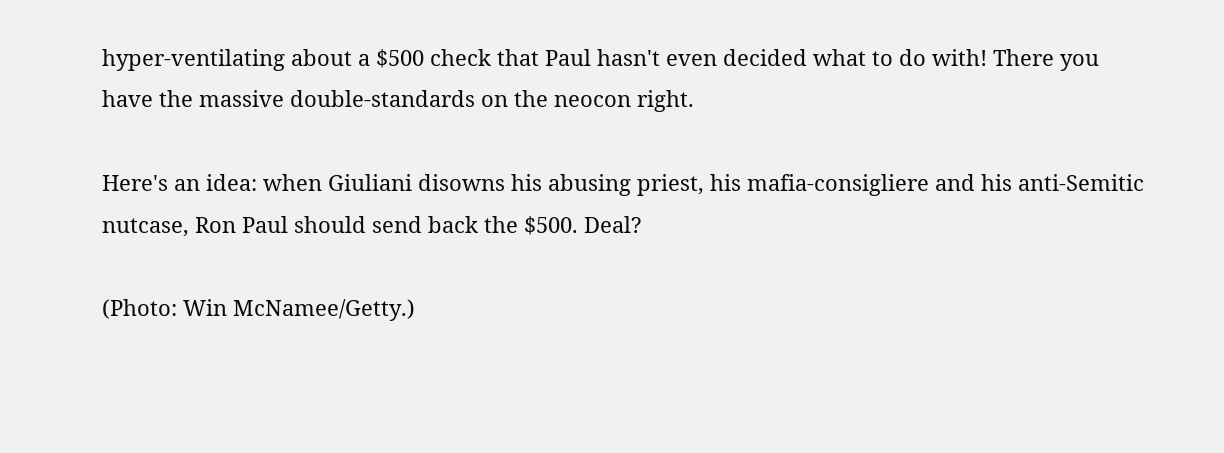hyper-ventilating about a $500 check that Paul hasn't even decided what to do with! There you have the massive double-standards on the neocon right.

Here's an idea: when Giuliani disowns his abusing priest, his mafia-consigliere and his anti-Semitic nutcase, Ron Paul should send back the $500. Deal?

(Photo: Win McNamee/Getty.)